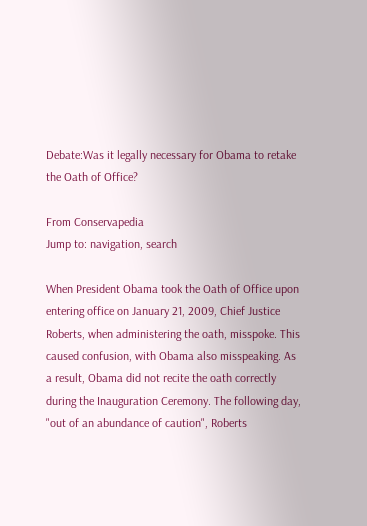Debate:Was it legally necessary for Obama to retake the Oath of Office?

From Conservapedia
Jump to: navigation, search

When President Obama took the Oath of Office upon entering office on January 21, 2009, Chief Justice Roberts, when administering the oath, misspoke. This caused confusion, with Obama also misspeaking. As a result, Obama did not recite the oath correctly during the Inauguration Ceremony. The following day, "out of an abundance of caution", Roberts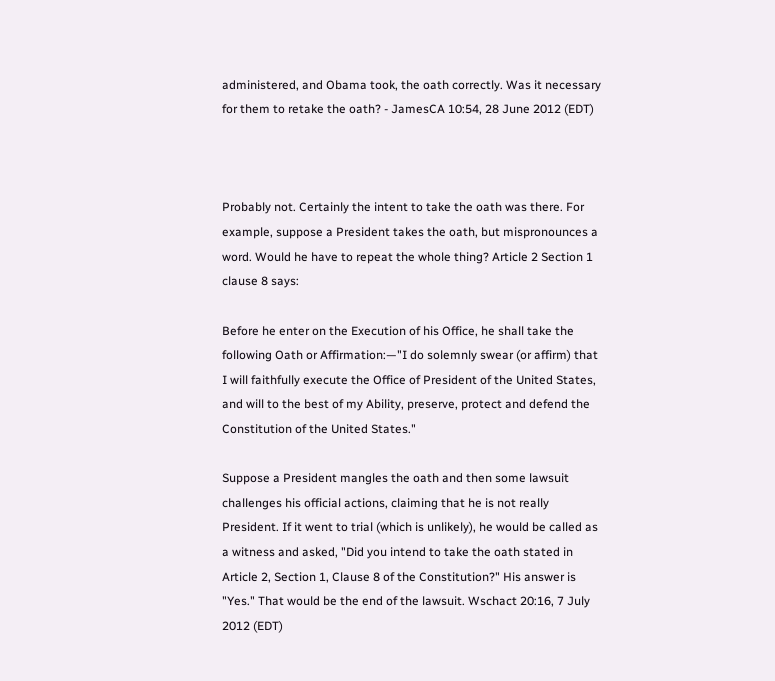administered, and Obama took, the oath correctly. Was it necessary for them to retake the oath? - JamesCA 10:54, 28 June 2012 (EDT)



Probably not. Certainly the intent to take the oath was there. For example, suppose a President takes the oath, but mispronounces a word. Would he have to repeat the whole thing? Article 2 Section 1 clause 8 says:

Before he enter on the Execution of his Office, he shall take the following Oath or Affirmation:—"I do solemnly swear (or affirm) that I will faithfully execute the Office of President of the United States, and will to the best of my Ability, preserve, protect and defend the Constitution of the United States."

Suppose a President mangles the oath and then some lawsuit challenges his official actions, claiming that he is not really President. If it went to trial (which is unlikely), he would be called as a witness and asked, "Did you intend to take the oath stated in Article 2, Section 1, Clause 8 of the Constitution?" His answer is "Yes." That would be the end of the lawsuit. Wschact 20:16, 7 July 2012 (EDT)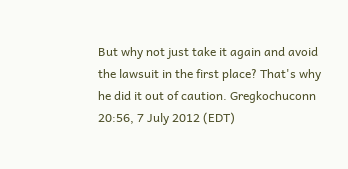But why not just take it again and avoid the lawsuit in the first place? That's why he did it out of caution. Gregkochuconn 20:56, 7 July 2012 (EDT)